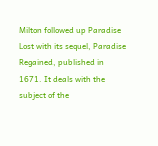Milton followed up Paradise Lost with its sequel, Paradise Regained, published in 1671. It deals with the subject of the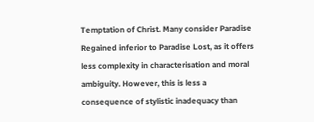Temptation of Christ. Many consider Paradise Regained inferior to Paradise Lost, as it offers less complexity in characterisation and moral ambiguity. However, this is less a consequence of stylistic inadequacy than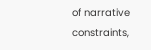of narrative constraints,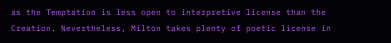as the Temptation is less open to interpretive license than the Creation. Nevertheless, Milton takes plenty of poetic license in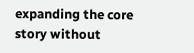expanding the core story without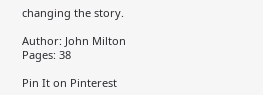changing the story.

Author: John Milton
Pages: 38

Pin It on Pinterest